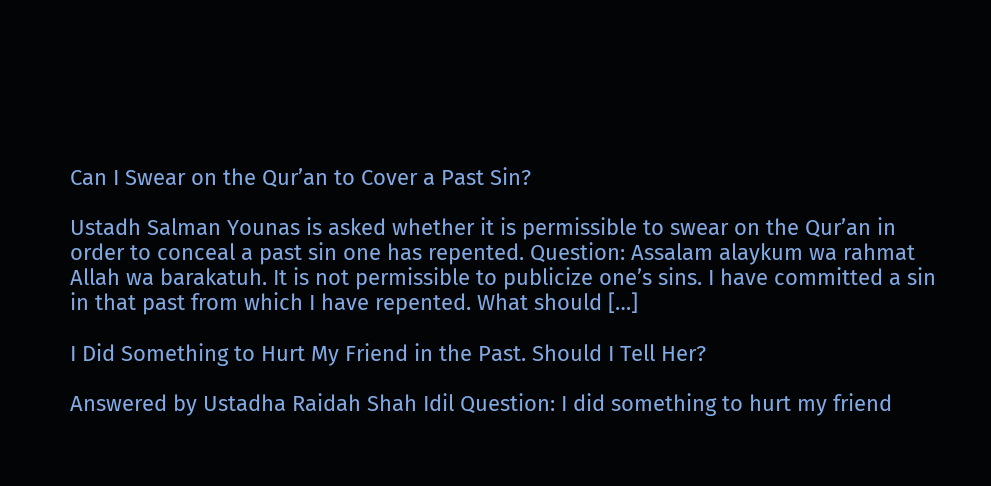Can I Swear on the Qur’an to Cover a Past Sin?

Ustadh Salman Younas is asked whether it is permissible to swear on the Qur’an in order to conceal a past sin one has repented. Question: Assalam alaykum wa rahmat Allah wa barakatuh. It is not permissible to publicize one’s sins. I have committed a sin in that past from which I have repented. What should […]

I Did Something to Hurt My Friend in the Past. Should I Tell Her?

Answered by Ustadha Raidah Shah Idil Question: I did something to hurt my friend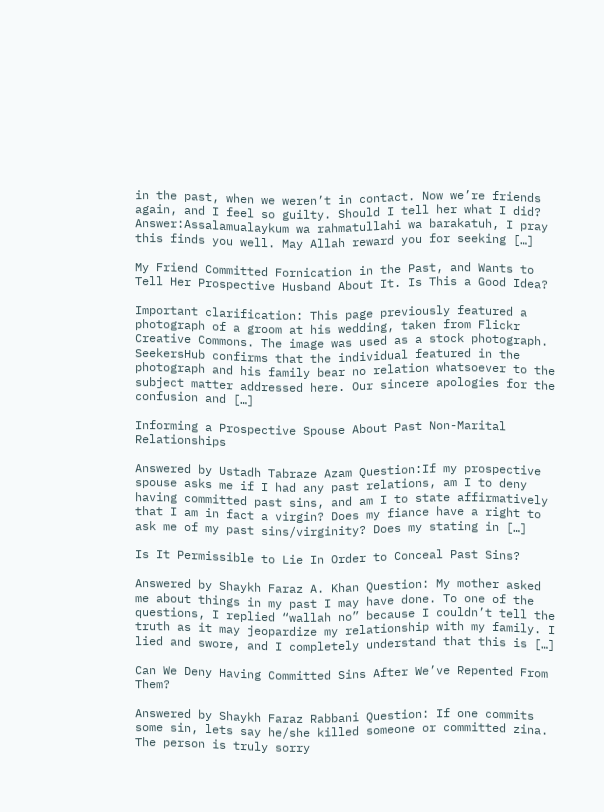in the past, when we weren’t in contact. Now we’re friends again, and I feel so guilty. Should I tell her what I did? Answer:Assalamualaykum wa rahmatullahi wa barakatuh, I pray this finds you well. May Allah reward you for seeking […]

My Friend Committed Fornication in the Past, and Wants to Tell Her Prospective Husband About It. Is This a Good Idea?

Important clarification: This page previously featured a photograph of a groom at his wedding, taken from Flickr Creative Commons. The image was used as a stock photograph. SeekersHub confirms that the individual featured in the photograph and his family bear no relation whatsoever to the subject matter addressed here. Our sincere apologies for the confusion and […]

Informing a Prospective Spouse About Past Non-Marital Relationships

Answered by Ustadh Tabraze Azam Question:If my prospective spouse asks me if I had any past relations, am I to deny having committed past sins, and am I to state affirmatively that I am in fact a virgin? Does my fiance have a right to ask me of my past sins/virginity? Does my stating in […]

Is It Permissible to Lie In Order to Conceal Past Sins?

Answered by Shaykh Faraz A. Khan Question: My mother asked me about things in my past I may have done. To one of the questions, I replied “wallah no” because I couldn’t tell the truth as it may jeopardize my relationship with my family. I lied and swore, and I completely understand that this is […]

Can We Deny Having Committed Sins After We’ve Repented From Them?

Answered by Shaykh Faraz Rabbani Question: If one commits some sin, lets say he/she killed someone or committed zina.  The person is truly sorry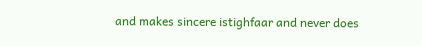and makes sincere istighfaar and never does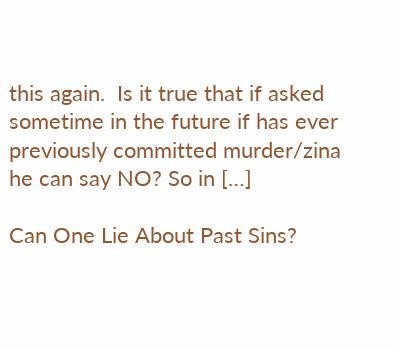this again.  Is it true that if asked sometime in the future if has ever previously committed murder/zina he can say NO? So in […]

Can One Lie About Past Sins?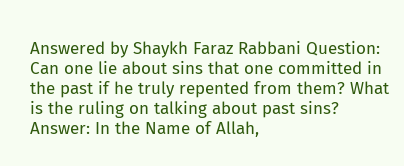Answered by Shaykh Faraz Rabbani Question: Can one lie about sins that one committed in the past if he truly repented from them? What is the ruling on talking about past sins? Answer: In the Name of Allah,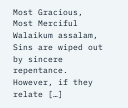Most Gracious, Most Merciful Walaikum assalam, Sins are wiped out by sincere repentance. However, if they relate […]